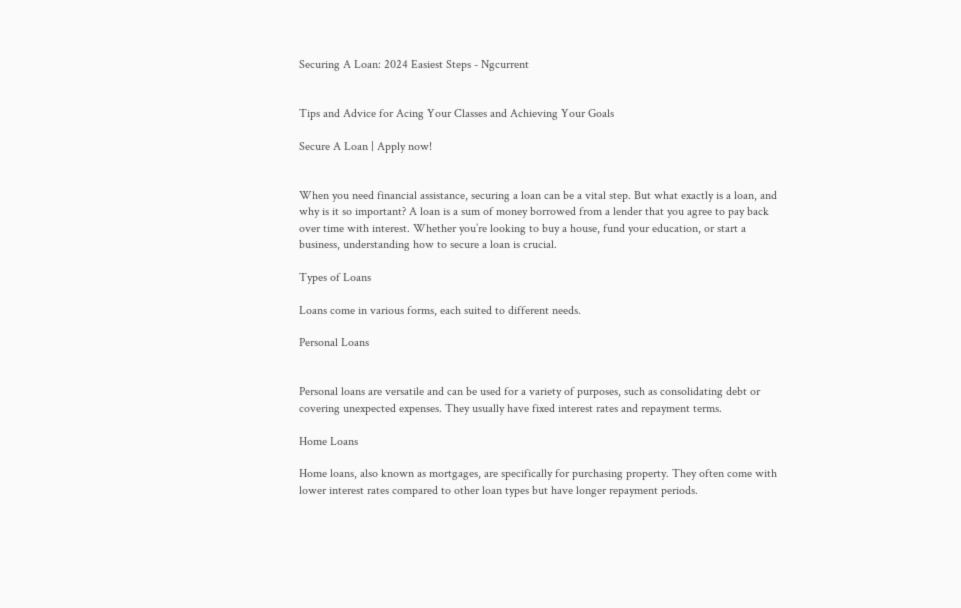Securing A Loan: 2024 Easiest Steps - Ngcurrent


Tips and Advice for Acing Your Classes and Achieving Your Goals

Secure A Loan | Apply now!


When you need financial assistance, securing a loan can be a vital step. But what exactly is a loan, and why is it so important? A loan is a sum of money borrowed from a lender that you agree to pay back over time with interest. Whether you’re looking to buy a house, fund your education, or start a business, understanding how to secure a loan is crucial.

Types of Loans

Loans come in various forms, each suited to different needs.

Personal Loans


Personal loans are versatile and can be used for a variety of purposes, such as consolidating debt or covering unexpected expenses. They usually have fixed interest rates and repayment terms.

Home Loans

Home loans, also known as mortgages, are specifically for purchasing property. They often come with lower interest rates compared to other loan types but have longer repayment periods.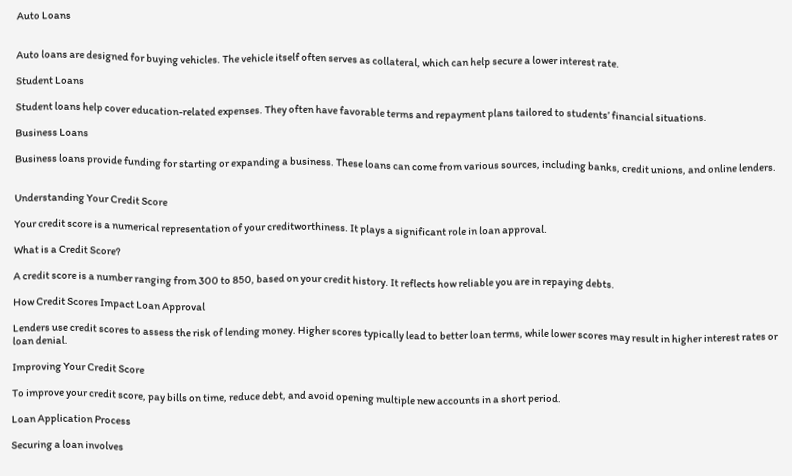Auto Loans


Auto loans are designed for buying vehicles. The vehicle itself often serves as collateral, which can help secure a lower interest rate.

Student Loans

Student loans help cover education-related expenses. They often have favorable terms and repayment plans tailored to students’ financial situations.

Business Loans

Business loans provide funding for starting or expanding a business. These loans can come from various sources, including banks, credit unions, and online lenders.


Understanding Your Credit Score

Your credit score is a numerical representation of your creditworthiness. It plays a significant role in loan approval.

What is a Credit Score?

A credit score is a number ranging from 300 to 850, based on your credit history. It reflects how reliable you are in repaying debts.

How Credit Scores Impact Loan Approval

Lenders use credit scores to assess the risk of lending money. Higher scores typically lead to better loan terms, while lower scores may result in higher interest rates or loan denial.

Improving Your Credit Score

To improve your credit score, pay bills on time, reduce debt, and avoid opening multiple new accounts in a short period.

Loan Application Process

Securing a loan involves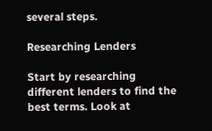several steps.

Researching Lenders

Start by researching different lenders to find the best terms. Look at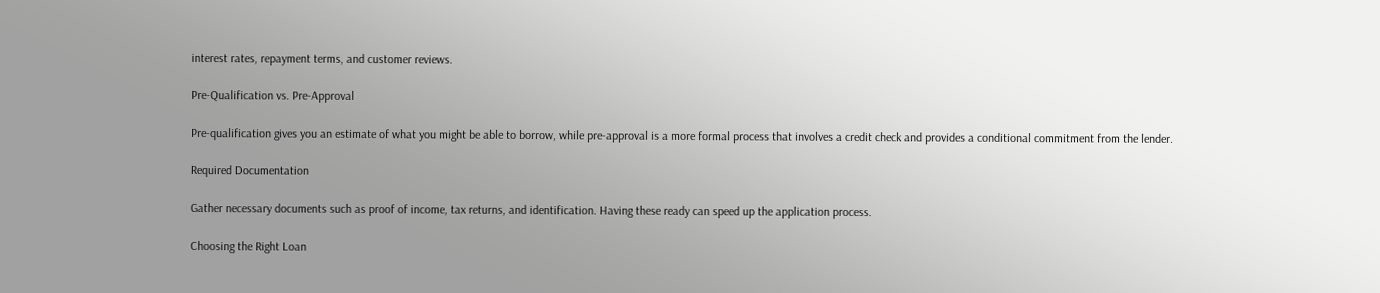interest rates, repayment terms, and customer reviews.

Pre-Qualification vs. Pre-Approval

Pre-qualification gives you an estimate of what you might be able to borrow, while pre-approval is a more formal process that involves a credit check and provides a conditional commitment from the lender.

Required Documentation

Gather necessary documents such as proof of income, tax returns, and identification. Having these ready can speed up the application process.

Choosing the Right Loan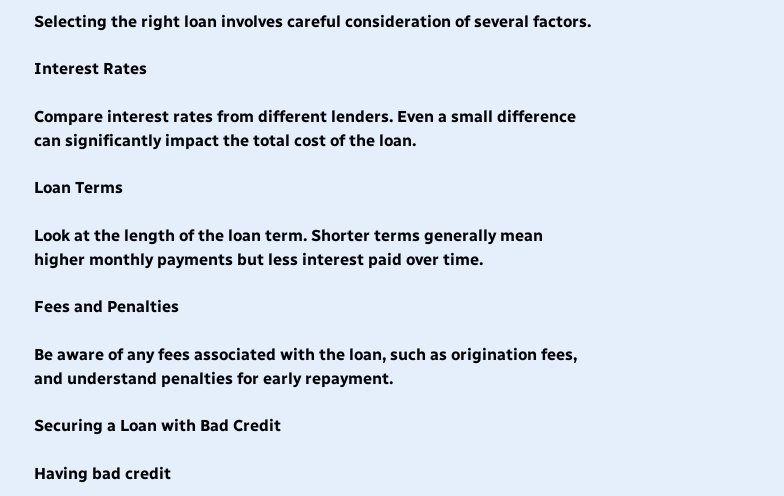Selecting the right loan involves careful consideration of several factors.

Interest Rates

Compare interest rates from different lenders. Even a small difference can significantly impact the total cost of the loan.

Loan Terms

Look at the length of the loan term. Shorter terms generally mean higher monthly payments but less interest paid over time.

Fees and Penalties

Be aware of any fees associated with the loan, such as origination fees, and understand penalties for early repayment.

Securing a Loan with Bad Credit

Having bad credit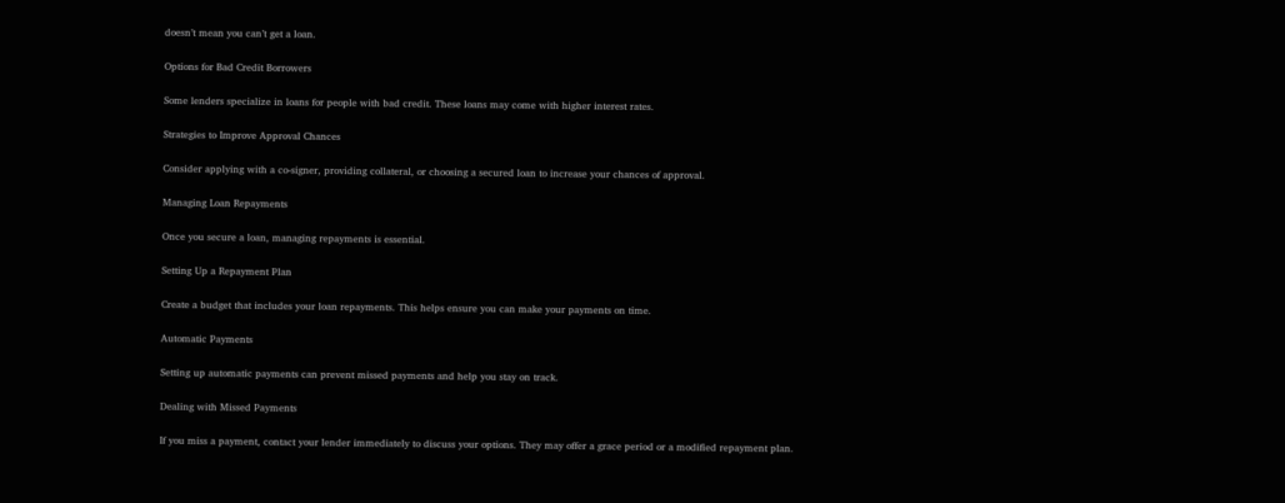doesn’t mean you can’t get a loan.

Options for Bad Credit Borrowers

Some lenders specialize in loans for people with bad credit. These loans may come with higher interest rates.

Strategies to Improve Approval Chances

Consider applying with a co-signer, providing collateral, or choosing a secured loan to increase your chances of approval.

Managing Loan Repayments

Once you secure a loan, managing repayments is essential.

Setting Up a Repayment Plan

Create a budget that includes your loan repayments. This helps ensure you can make your payments on time.

Automatic Payments

Setting up automatic payments can prevent missed payments and help you stay on track.

Dealing with Missed Payments

If you miss a payment, contact your lender immediately to discuss your options. They may offer a grace period or a modified repayment plan.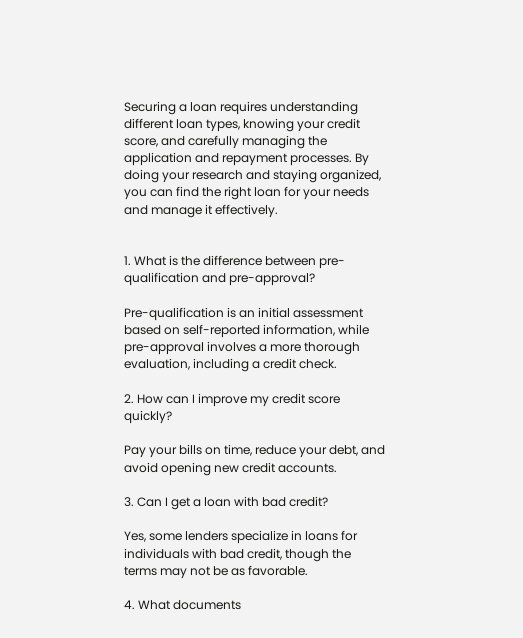Securing a loan requires understanding different loan types, knowing your credit score, and carefully managing the application and repayment processes. By doing your research and staying organized, you can find the right loan for your needs and manage it effectively.


1. What is the difference between pre-qualification and pre-approval?

Pre-qualification is an initial assessment based on self-reported information, while pre-approval involves a more thorough evaluation, including a credit check.

2. How can I improve my credit score quickly?

Pay your bills on time, reduce your debt, and avoid opening new credit accounts.

3. Can I get a loan with bad credit?

Yes, some lenders specialize in loans for individuals with bad credit, though the terms may not be as favorable.

4. What documents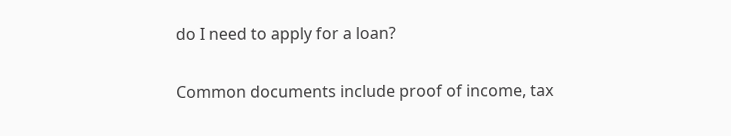do I need to apply for a loan?

Common documents include proof of income, tax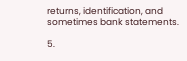returns, identification, and sometimes bank statements.

5.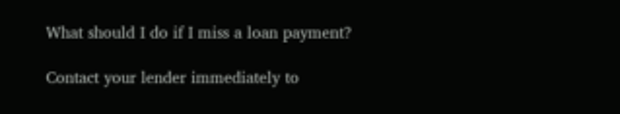What should I do if I miss a loan payment?

Contact your lender immediately to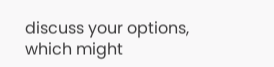discuss your options, which might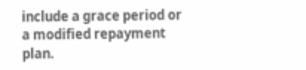include a grace period or a modified repayment plan.